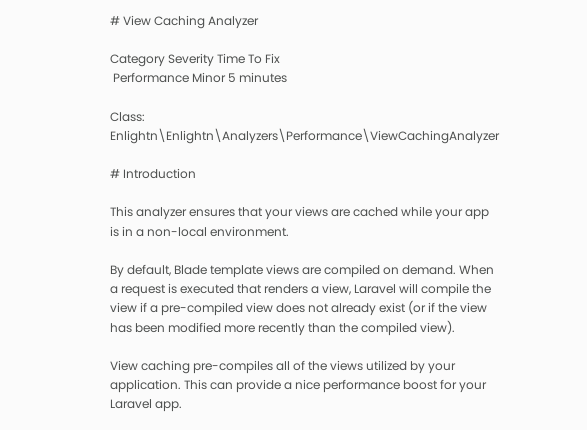# View Caching Analyzer

Category Severity Time To Fix
 Performance Minor 5 minutes

Class: Enlightn\Enlightn\Analyzers\Performance\ViewCachingAnalyzer

# Introduction

This analyzer ensures that your views are cached while your app is in a non-local environment.

By default, Blade template views are compiled on demand. When a request is executed that renders a view, Laravel will compile the view if a pre-compiled view does not already exist (or if the view has been modified more recently than the compiled view).

View caching pre-compiles all of the views utilized by your application. This can provide a nice performance boost for your Laravel app.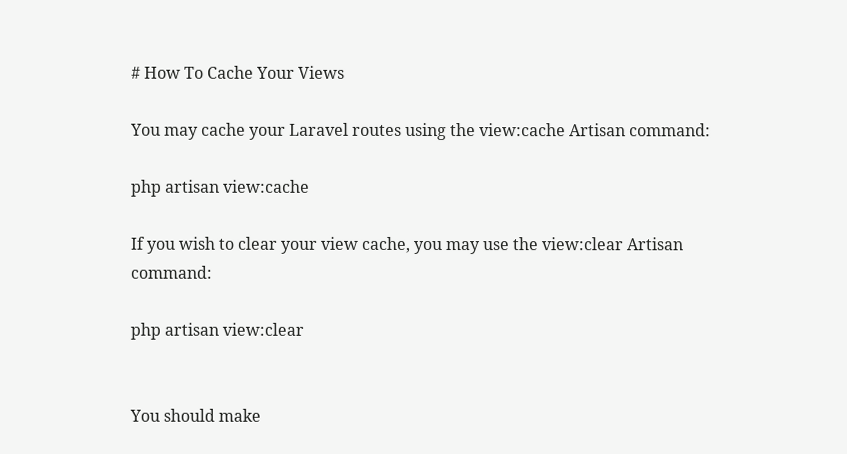# How To Cache Your Views

You may cache your Laravel routes using the view:cache Artisan command:

php artisan view:cache

If you wish to clear your view cache, you may use the view:clear Artisan command:

php artisan view:clear


You should make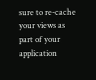sure to re-cache your views as part of your application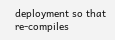deployment so that re-compiles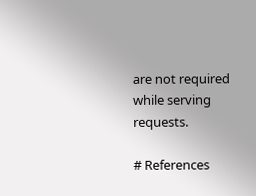are not required while serving requests.

# References